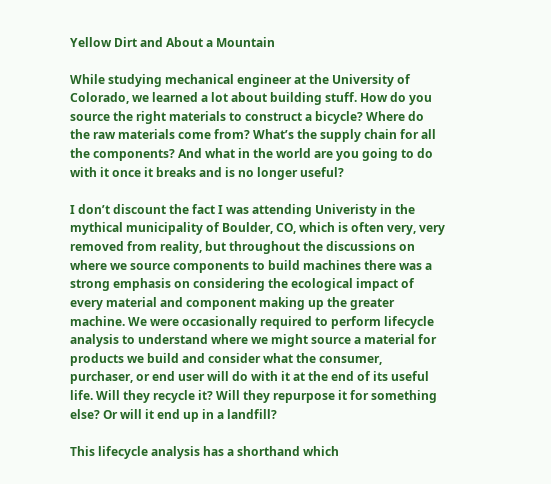Yellow Dirt and About a Mountain

While studying mechanical engineer at the University of Colorado, we learned a lot about building stuff. How do you source the right materials to construct a bicycle? Where do the raw materials come from? What’s the supply chain for all the components? And what in the world are you going to do with it once it breaks and is no longer useful?

I don’t discount the fact I was attending Univeristy in the mythical municipality of Boulder, CO, which is often very, very removed from reality, but throughout the discussions on where we source components to build machines there was a strong emphasis on considering the ecological impact of every material and component making up the greater machine. We were occasionally required to perform lifecycle analysis to understand where we might source a material for products we build and consider what the consumer, purchaser, or end user will do with it at the end of its useful life. Will they recycle it? Will they repurpose it for something else? Or will it end up in a landfill?

This lifecycle analysis has a shorthand which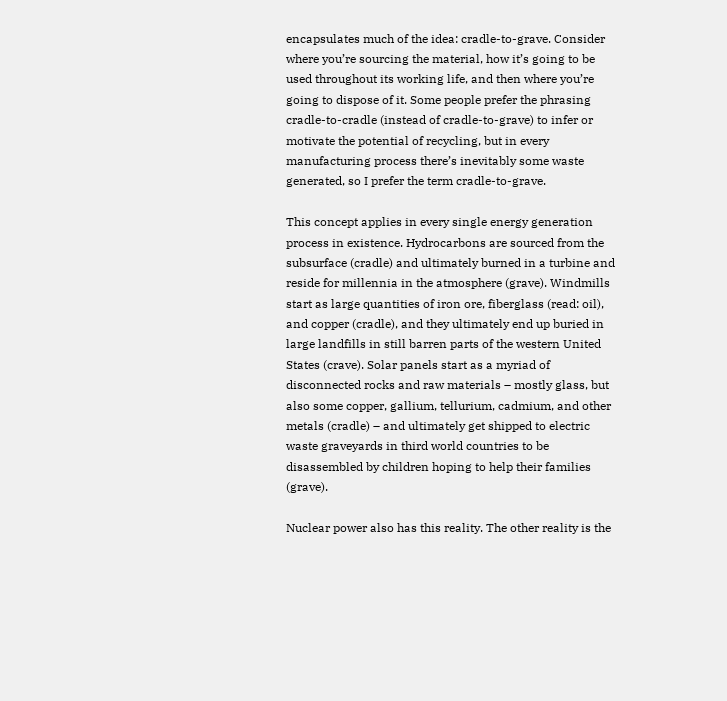encapsulates much of the idea: cradle-to-grave. Consider where you’re sourcing the material, how it’s going to be used throughout its working life, and then where you’re going to dispose of it. Some people prefer the phrasing cradle-to-cradle (instead of cradle-to-grave) to infer or motivate the potential of recycling, but in every manufacturing process there’s inevitably some waste generated, so I prefer the term cradle-to-grave.

This concept applies in every single energy generation process in existence. Hydrocarbons are sourced from the subsurface (cradle) and ultimately burned in a turbine and reside for millennia in the atmosphere (grave). Windmills start as large quantities of iron ore, fiberglass (read: oil), and copper (cradle), and they ultimately end up buried in large landfills in still barren parts of the western United States (crave). Solar panels start as a myriad of disconnected rocks and raw materials – mostly glass, but also some copper, gallium, tellurium, cadmium, and other metals (cradle) – and ultimately get shipped to electric waste graveyards in third world countries to be disassembled by children hoping to help their families (grave).

Nuclear power also has this reality. The other reality is the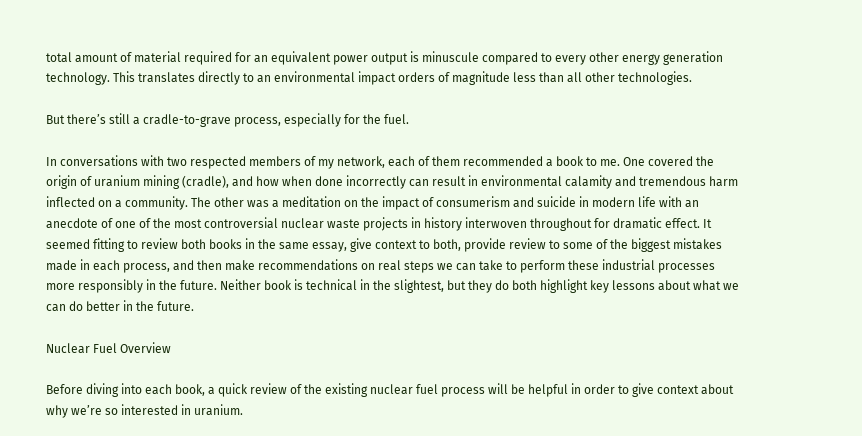total amount of material required for an equivalent power output is minuscule compared to every other energy generation technology. This translates directly to an environmental impact orders of magnitude less than all other technologies.

But there’s still a cradle-to-grave process, especially for the fuel.

In conversations with two respected members of my network, each of them recommended a book to me. One covered the origin of uranium mining (cradle), and how when done incorrectly can result in environmental calamity and tremendous harm inflected on a community. The other was a meditation on the impact of consumerism and suicide in modern life with an anecdote of one of the most controversial nuclear waste projects in history interwoven throughout for dramatic effect. It seemed fitting to review both books in the same essay, give context to both, provide review to some of the biggest mistakes made in each process, and then make recommendations on real steps we can take to perform these industrial processes more responsibly in the future. Neither book is technical in the slightest, but they do both highlight key lessons about what we can do better in the future.

Nuclear Fuel Overview

Before diving into each book, a quick review of the existing nuclear fuel process will be helpful in order to give context about why we’re so interested in uranium.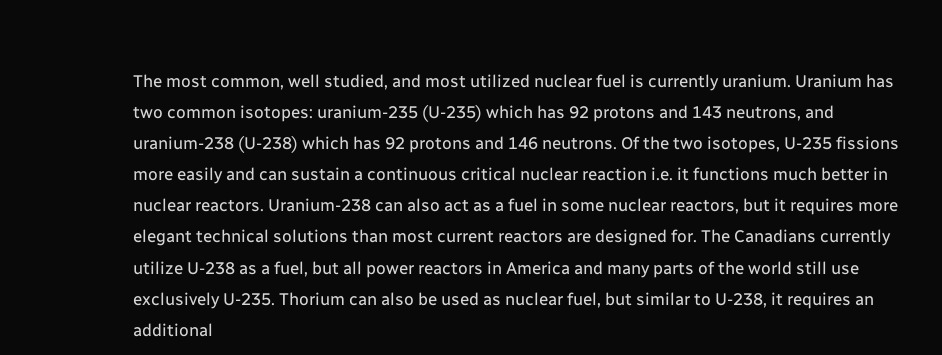The most common, well studied, and most utilized nuclear fuel is currently uranium. Uranium has two common isotopes: uranium-235 (U-235) which has 92 protons and 143 neutrons, and uranium-238 (U-238) which has 92 protons and 146 neutrons. Of the two isotopes, U-235 fissions more easily and can sustain a continuous critical nuclear reaction i.e. it functions much better in nuclear reactors. Uranium-238 can also act as a fuel in some nuclear reactors, but it requires more elegant technical solutions than most current reactors are designed for. The Canadians currently utilize U-238 as a fuel, but all power reactors in America and many parts of the world still use exclusively U-235. Thorium can also be used as nuclear fuel, but similar to U-238, it requires an additional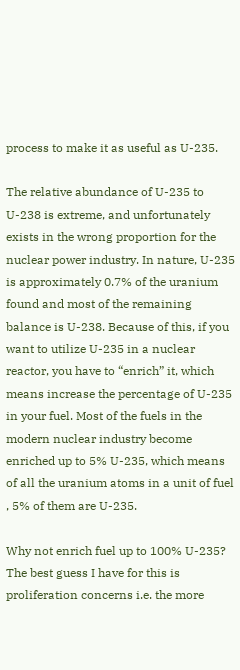process to make it as useful as U-235.

The relative abundance of U-235 to U-238 is extreme, and unfortunately exists in the wrong proportion for the nuclear power industry. In nature, U-235 is approximately 0.7% of the uranium found and most of the remaining balance is U-238. Because of this, if you want to utilize U-235 in a nuclear reactor, you have to “enrich” it, which means increase the percentage of U-235 in your fuel. Most of the fuels in the modern nuclear industry become enriched up to 5% U-235, which means of all the uranium atoms in a unit of fuel , 5% of them are U-235.

Why not enrich fuel up to 100% U-235? The best guess I have for this is proliferation concerns i.e. the more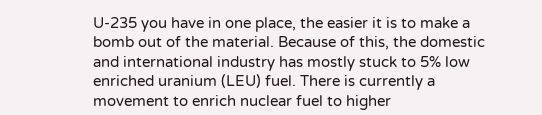U-235 you have in one place, the easier it is to make a bomb out of the material. Because of this, the domestic and international industry has mostly stuck to 5% low enriched uranium (LEU) fuel. There is currently a movement to enrich nuclear fuel to higher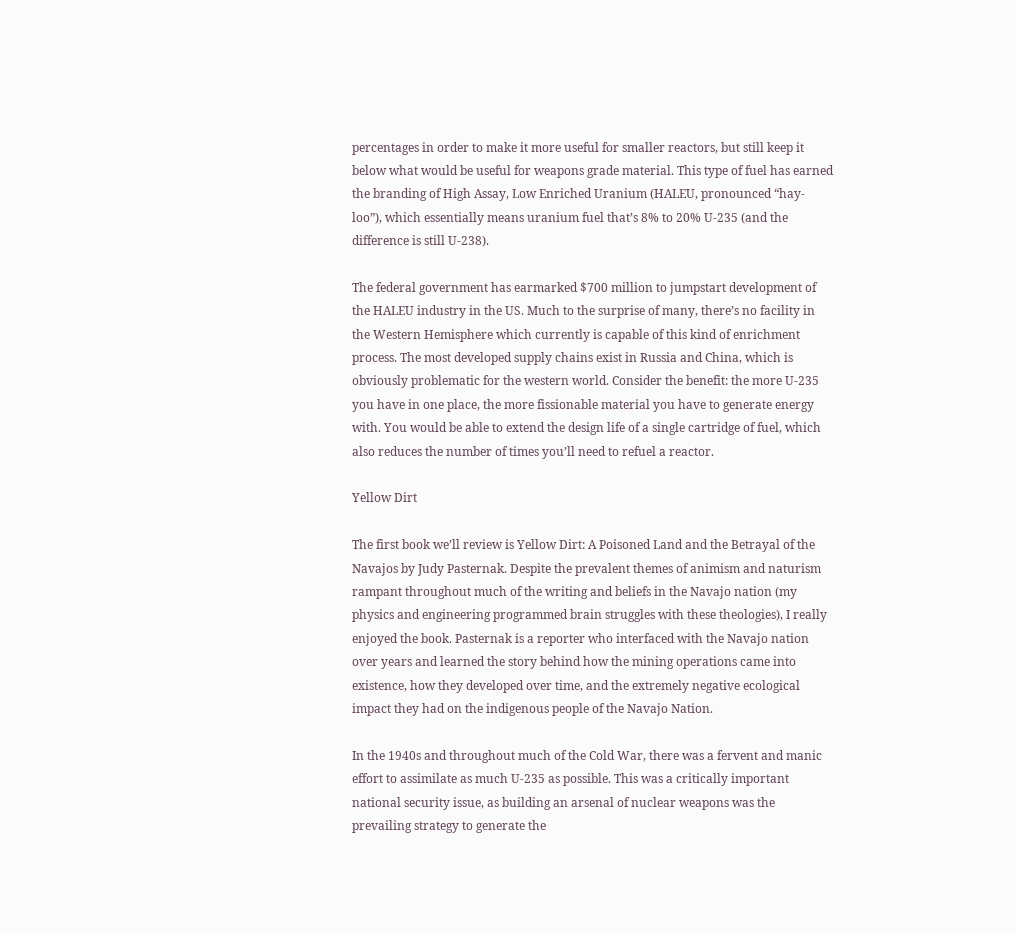percentages in order to make it more useful for smaller reactors, but still keep it below what would be useful for weapons grade material. This type of fuel has earned the branding of High Assay, Low Enriched Uranium (HALEU, pronounced “hay-loo”), which essentially means uranium fuel that’s 8% to 20% U-235 (and the difference is still U-238).

The federal government has earmarked $700 million to jumpstart development of the HALEU industry in the US. Much to the surprise of many, there’s no facility in the Western Hemisphere which currently is capable of this kind of enrichment process. The most developed supply chains exist in Russia and China, which is obviously problematic for the western world. Consider the benefit: the more U-235 you have in one place, the more fissionable material you have to generate energy with. You would be able to extend the design life of a single cartridge of fuel, which also reduces the number of times you’ll need to refuel a reactor.

Yellow Dirt

The first book we’ll review is Yellow Dirt: A Poisoned Land and the Betrayal of the Navajos by Judy Pasternak. Despite the prevalent themes of animism and naturism rampant throughout much of the writing and beliefs in the Navajo nation (my physics and engineering programmed brain struggles with these theologies), I really enjoyed the book. Pasternak is a reporter who interfaced with the Navajo nation over years and learned the story behind how the mining operations came into existence, how they developed over time, and the extremely negative ecological impact they had on the indigenous people of the Navajo Nation.

In the 1940s and throughout much of the Cold War, there was a fervent and manic effort to assimilate as much U-235 as possible. This was a critically important national security issue, as building an arsenal of nuclear weapons was the prevailing strategy to generate the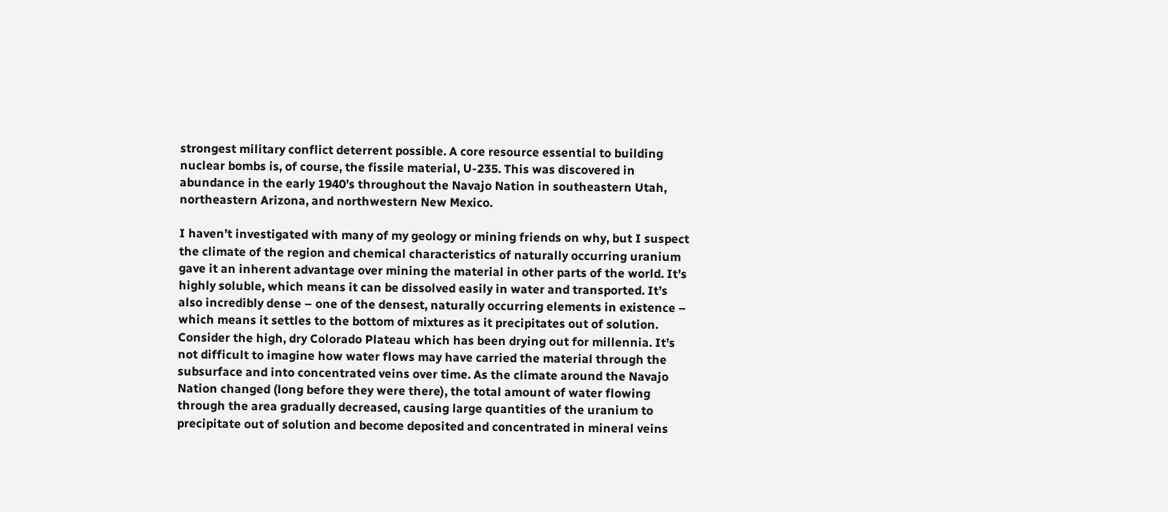strongest military conflict deterrent possible. A core resource essential to building nuclear bombs is, of course, the fissile material, U-235. This was discovered in abundance in the early 1940’s throughout the Navajo Nation in southeastern Utah, northeastern Arizona, and northwestern New Mexico.

I haven’t investigated with many of my geology or mining friends on why, but I suspect the climate of the region and chemical characteristics of naturally occurring uranium gave it an inherent advantage over mining the material in other parts of the world. It’s highly soluble, which means it can be dissolved easily in water and transported. It’s also incredibly dense – one of the densest, naturally occurring elements in existence – which means it settles to the bottom of mixtures as it precipitates out of solution. Consider the high, dry Colorado Plateau which has been drying out for millennia. It’s not difficult to imagine how water flows may have carried the material through the subsurface and into concentrated veins over time. As the climate around the Navajo Nation changed (long before they were there), the total amount of water flowing through the area gradually decreased, causing large quantities of the uranium to precipitate out of solution and become deposited and concentrated in mineral veins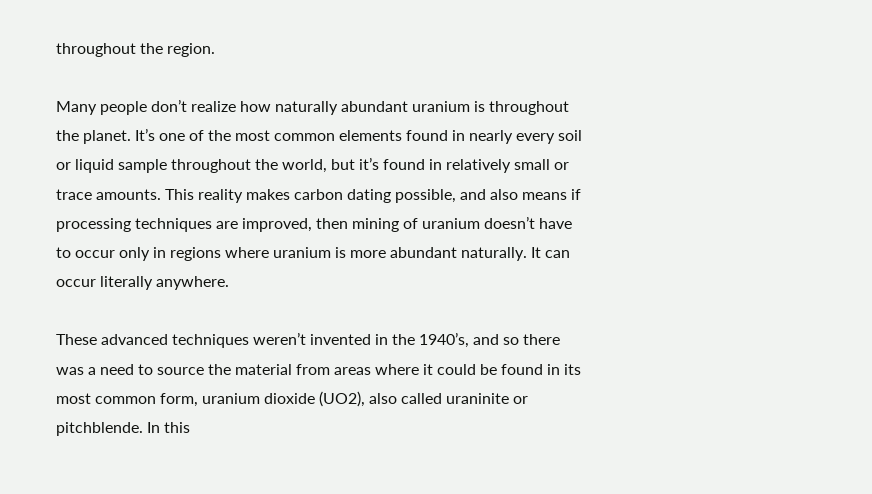throughout the region.

Many people don’t realize how naturally abundant uranium is throughout the planet. It’s one of the most common elements found in nearly every soil or liquid sample throughout the world, but it’s found in relatively small or trace amounts. This reality makes carbon dating possible, and also means if processing techniques are improved, then mining of uranium doesn’t have to occur only in regions where uranium is more abundant naturally. It can occur literally anywhere.

These advanced techniques weren’t invented in the 1940’s, and so there was a need to source the material from areas where it could be found in its most common form, uranium dioxide (UO2), also called uraninite or pitchblende. In this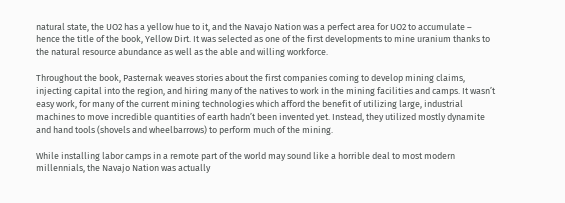natural state, the UO2 has a yellow hue to it, and the Navajo Nation was a perfect area for UO2 to accumulate – hence the title of the book, Yellow Dirt. It was selected as one of the first developments to mine uranium thanks to the natural resource abundance as well as the able and willing workforce.

Throughout the book, Pasternak weaves stories about the first companies coming to develop mining claims, injecting capital into the region, and hiring many of the natives to work in the mining facilities and camps. It wasn’t easy work, for many of the current mining technologies which afford the benefit of utilizing large, industrial machines to move incredible quantities of earth hadn’t been invented yet. Instead, they utilized mostly dynamite and hand tools (shovels and wheelbarrows) to perform much of the mining.

While installing labor camps in a remote part of the world may sound like a horrible deal to most modern millennials, the Navajo Nation was actually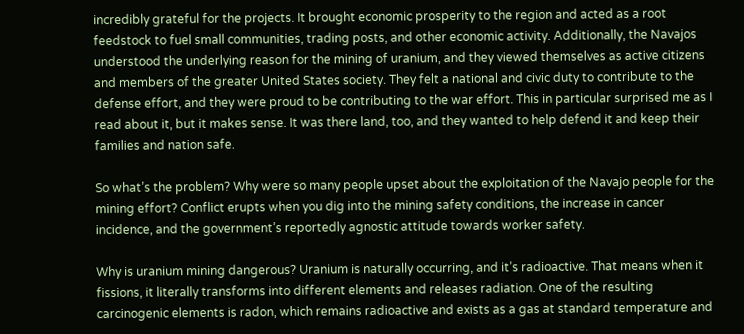incredibly grateful for the projects. It brought economic prosperity to the region and acted as a root feedstock to fuel small communities, trading posts, and other economic activity. Additionally, the Navajos understood the underlying reason for the mining of uranium, and they viewed themselves as active citizens and members of the greater United States society. They felt a national and civic duty to contribute to the defense effort, and they were proud to be contributing to the war effort. This in particular surprised me as I read about it, but it makes sense. It was there land, too, and they wanted to help defend it and keep their families and nation safe.

So what’s the problem? Why were so many people upset about the exploitation of the Navajo people for the mining effort? Conflict erupts when you dig into the mining safety conditions, the increase in cancer incidence, and the government’s reportedly agnostic attitude towards worker safety.

Why is uranium mining dangerous? Uranium is naturally occurring, and it’s radioactive. That means when it fissions, it literally transforms into different elements and releases radiation. One of the resulting carcinogenic elements is radon, which remains radioactive and exists as a gas at standard temperature and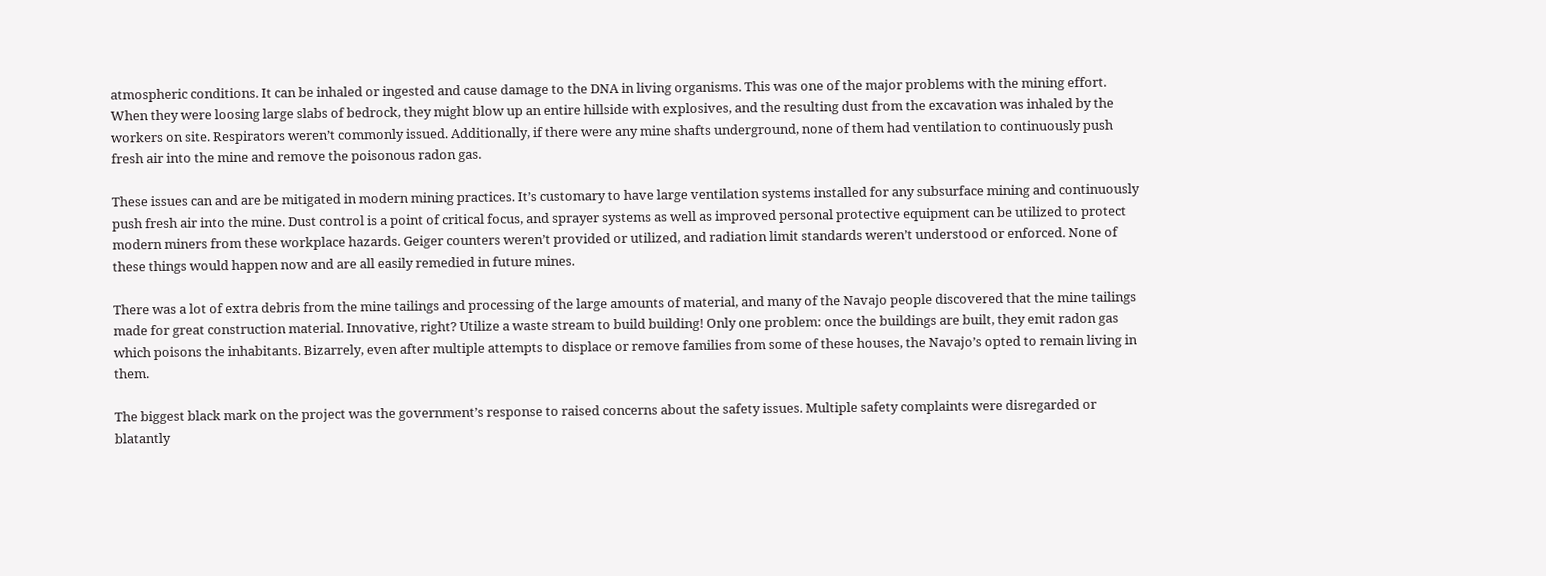atmospheric conditions. It can be inhaled or ingested and cause damage to the DNA in living organisms. This was one of the major problems with the mining effort. When they were loosing large slabs of bedrock, they might blow up an entire hillside with explosives, and the resulting dust from the excavation was inhaled by the workers on site. Respirators weren’t commonly issued. Additionally, if there were any mine shafts underground, none of them had ventilation to continuously push fresh air into the mine and remove the poisonous radon gas.

These issues can and are be mitigated in modern mining practices. It’s customary to have large ventilation systems installed for any subsurface mining and continuously push fresh air into the mine. Dust control is a point of critical focus, and sprayer systems as well as improved personal protective equipment can be utilized to protect modern miners from these workplace hazards. Geiger counters weren’t provided or utilized, and radiation limit standards weren’t understood or enforced. None of these things would happen now and are all easily remedied in future mines.

There was a lot of extra debris from the mine tailings and processing of the large amounts of material, and many of the Navajo people discovered that the mine tailings made for great construction material. Innovative, right? Utilize a waste stream to build building! Only one problem: once the buildings are built, they emit radon gas which poisons the inhabitants. Bizarrely, even after multiple attempts to displace or remove families from some of these houses, the Navajo’s opted to remain living in them.

The biggest black mark on the project was the government’s response to raised concerns about the safety issues. Multiple safety complaints were disregarded or blatantly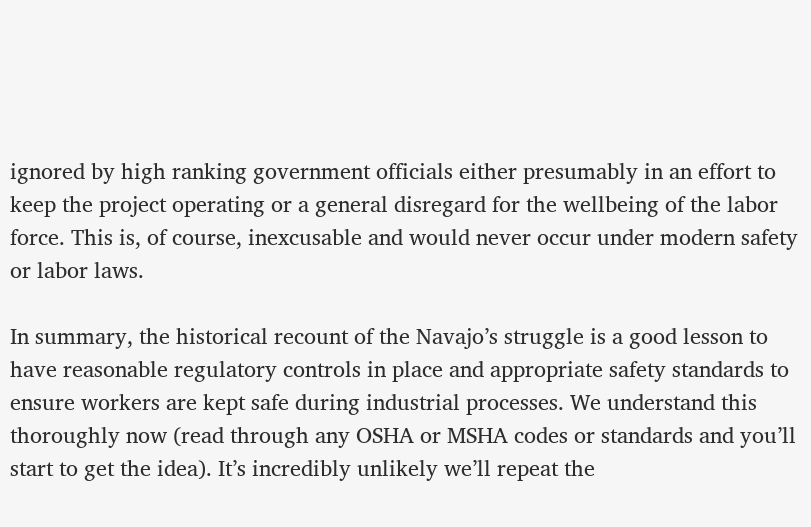ignored by high ranking government officials either presumably in an effort to keep the project operating or a general disregard for the wellbeing of the labor force. This is, of course, inexcusable and would never occur under modern safety or labor laws.

In summary, the historical recount of the Navajo’s struggle is a good lesson to have reasonable regulatory controls in place and appropriate safety standards to ensure workers are kept safe during industrial processes. We understand this thoroughly now (read through any OSHA or MSHA codes or standards and you’ll start to get the idea). It’s incredibly unlikely we’ll repeat the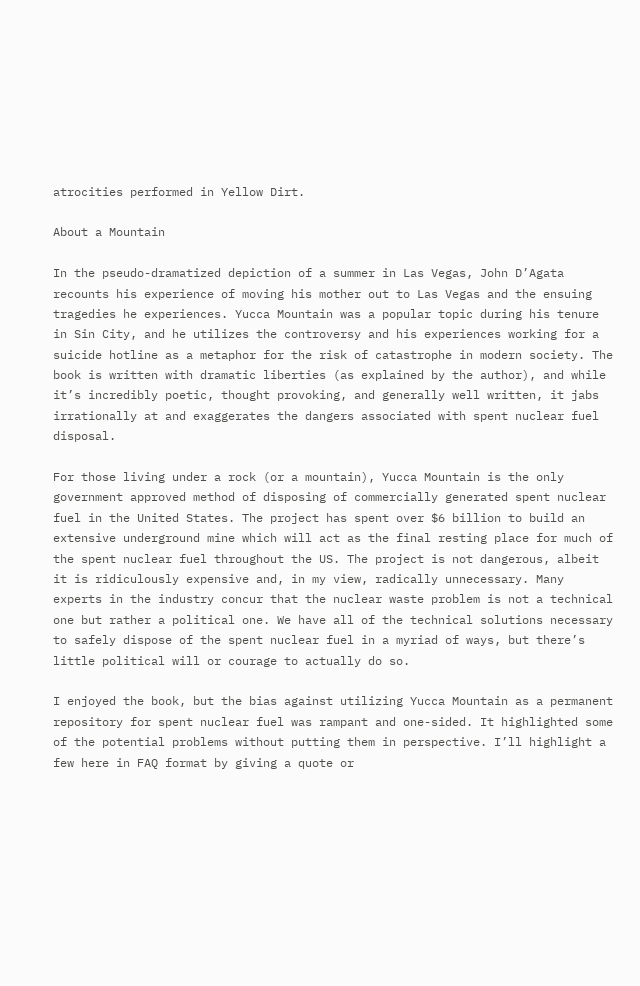atrocities performed in Yellow Dirt.

About a Mountain

In the pseudo-dramatized depiction of a summer in Las Vegas, John D’Agata recounts his experience of moving his mother out to Las Vegas and the ensuing tragedies he experiences. Yucca Mountain was a popular topic during his tenure in Sin City, and he utilizes the controversy and his experiences working for a suicide hotline as a metaphor for the risk of catastrophe in modern society. The book is written with dramatic liberties (as explained by the author), and while it’s incredibly poetic, thought provoking, and generally well written, it jabs irrationally at and exaggerates the dangers associated with spent nuclear fuel disposal.

For those living under a rock (or a mountain), Yucca Mountain is the only government approved method of disposing of commercially generated spent nuclear fuel in the United States. The project has spent over $6 billion to build an extensive underground mine which will act as the final resting place for much of the spent nuclear fuel throughout the US. The project is not dangerous, albeit it is ridiculously expensive and, in my view, radically unnecessary. Many experts in the industry concur that the nuclear waste problem is not a technical one but rather a political one. We have all of the technical solutions necessary to safely dispose of the spent nuclear fuel in a myriad of ways, but there’s little political will or courage to actually do so.

I enjoyed the book, but the bias against utilizing Yucca Mountain as a permanent repository for spent nuclear fuel was rampant and one-sided. It highlighted some of the potential problems without putting them in perspective. I’ll highlight a few here in FAQ format by giving a quote or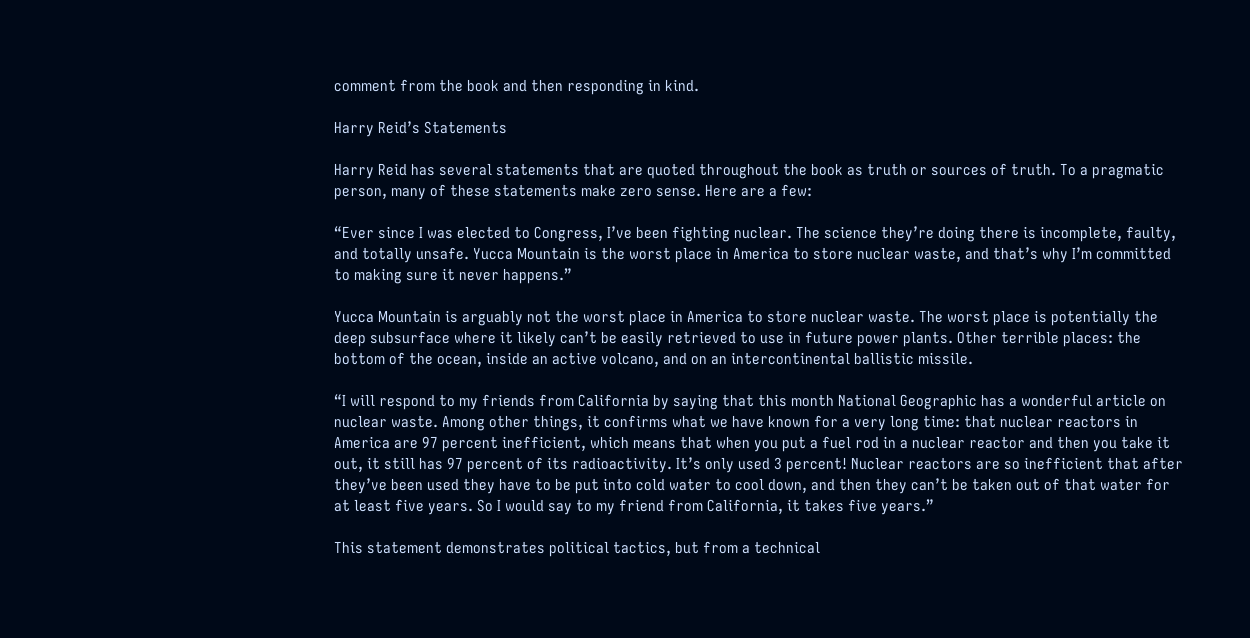comment from the book and then responding in kind.

Harry Reid’s Statements

Harry Reid has several statements that are quoted throughout the book as truth or sources of truth. To a pragmatic person, many of these statements make zero sense. Here are a few:

“Ever since I was elected to Congress, I’ve been fighting nuclear. The science they’re doing there is incomplete, faulty, and totally unsafe. Yucca Mountain is the worst place in America to store nuclear waste, and that’s why I’m committed to making sure it never happens.”

Yucca Mountain is arguably not the worst place in America to store nuclear waste. The worst place is potentially the deep subsurface where it likely can’t be easily retrieved to use in future power plants. Other terrible places: the bottom of the ocean, inside an active volcano, and on an intercontinental ballistic missile.

“I will respond to my friends from California by saying that this month National Geographic has a wonderful article on nuclear waste. Among other things, it confirms what we have known for a very long time: that nuclear reactors in America are 97 percent inefficient, which means that when you put a fuel rod in a nuclear reactor and then you take it out, it still has 97 percent of its radioactivity. It’s only used 3 percent! Nuclear reactors are so inefficient that after they’ve been used they have to be put into cold water to cool down, and then they can’t be taken out of that water for at least five years. So I would say to my friend from California, it takes five years.”

This statement demonstrates political tactics, but from a technical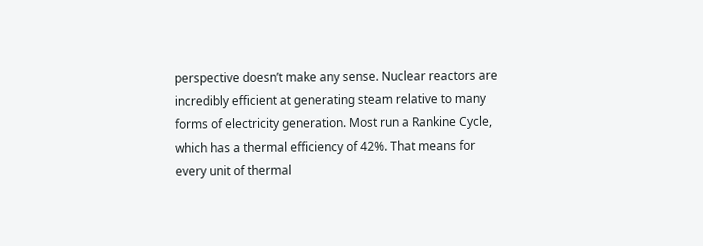perspective doesn’t make any sense. Nuclear reactors are incredibly efficient at generating steam relative to many forms of electricity generation. Most run a Rankine Cycle, which has a thermal efficiency of 42%. That means for every unit of thermal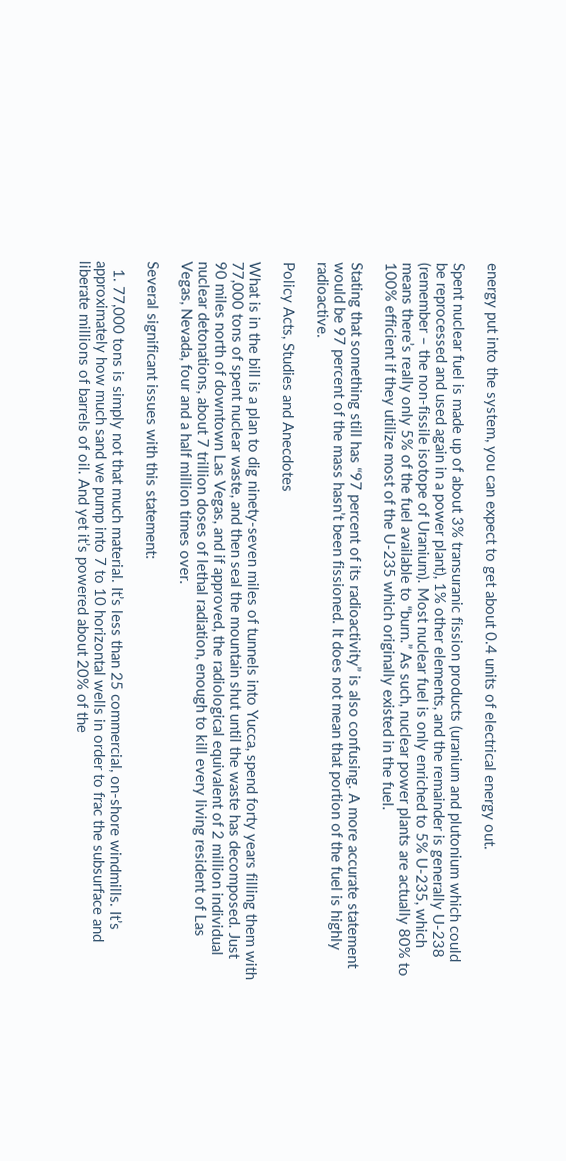energy put into the system, you can expect to get about 0.4 units of electrical energy out.

Spent nuclear fuel is made up of about 3% transuranic fission products (uranium and plutonium which could be reprocessed and used again in a power plant), 1% other elements, and the remainder is generally U-238 (remember – the non-fissile isotope of Uranium). Most nuclear fuel is only enriched to 5% U-235, which means there’s really only 5% of the fuel available to “burn.” As such, nuclear power plants are actually 80% to 100% efficient if they utilize most of the U-235 which originally existed in the fuel.

Stating that something still has “97 percent of its radioactivity” is also confusing. A more accurate statement would be 97 percent of the mass hasn’t been fissioned. It does not mean that portion of the fuel is highly radioactive.

Policy Acts, Studies and Anecdotes

What is in the bill is a plan to dig ninety-seven miles of tunnels into Yucca, spend forty years filling them with 77,000 tons of spent nuclear waste, and then seal the mountain shut until the waste has decomposed. Just 90 miles north of downtown Las Vegas, and if approved, the radiological equivalent of 2 million individual nuclear detonations, about 7 trillion doses of lethal radiation, enough to kill every living resident of Las Vegas, Nevada, four and a half million times over.

Several significant issues with this statement:

  1. 77,000 tons is simply not that much material. It’s less than 25 commercial, on-shore windmills. It’s approximately how much sand we pump into 7 to 10 horizontal wells in order to frac the subsurface and liberate millions of barrels of oil. And yet it’s powered about 20% of the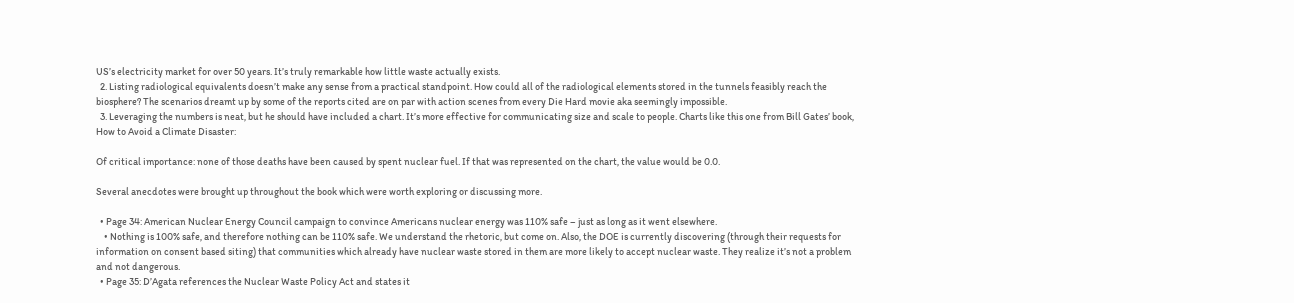US’s electricity market for over 50 years. It’s truly remarkable how little waste actually exists.
  2. Listing radiological equivalents doesn’t make any sense from a practical standpoint. How could all of the radiological elements stored in the tunnels feasibly reach the biosphere? The scenarios dreamt up by some of the reports cited are on par with action scenes from every Die Hard movie aka seemingly impossible.
  3. Leveraging the numbers is neat, but he should have included a chart. It’s more effective for communicating size and scale to people. Charts like this one from Bill Gates’ book, How to Avoid a Climate Disaster:

Of critical importance: none of those deaths have been caused by spent nuclear fuel. If that was represented on the chart, the value would be 0.0.

Several anecdotes were brought up throughout the book which were worth exploring or discussing more.

  • Page 34: American Nuclear Energy Council campaign to convince Americans nuclear energy was 110% safe – just as long as it went elsewhere.
    • Nothing is 100% safe, and therefore nothing can be 110% safe. We understand the rhetoric, but come on. Also, the DOE is currently discovering (through their requests for information on consent based siting) that communities which already have nuclear waste stored in them are more likely to accept nuclear waste. They realize it’s not a problem and not dangerous.
  • Page 35: D’Agata references the Nuclear Waste Policy Act and states it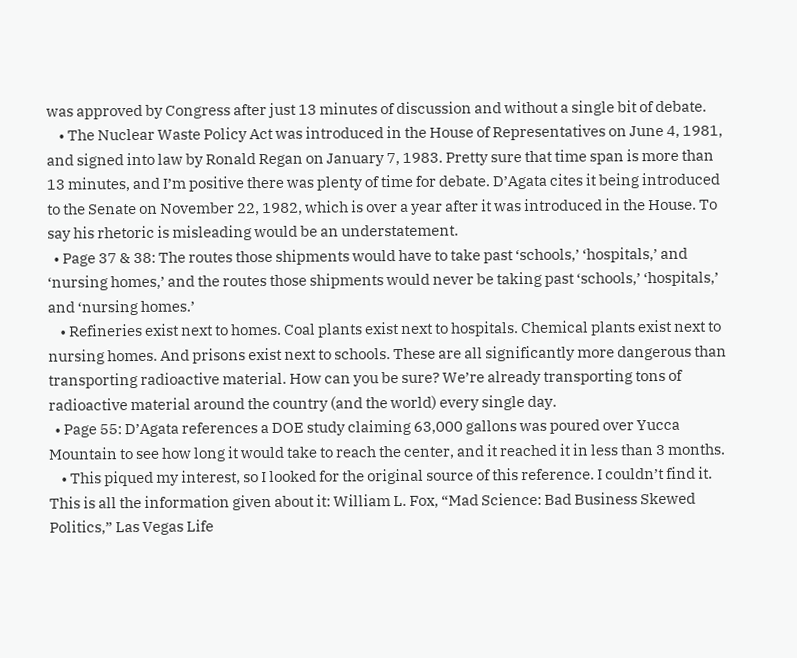was approved by Congress after just 13 minutes of discussion and without a single bit of debate.
    • The Nuclear Waste Policy Act was introduced in the House of Representatives on June 4, 1981, and signed into law by Ronald Regan on January 7, 1983. Pretty sure that time span is more than 13 minutes, and I’m positive there was plenty of time for debate. D’Agata cites it being introduced to the Senate on November 22, 1982, which is over a year after it was introduced in the House. To say his rhetoric is misleading would be an understatement.
  • Page 37 & 38: The routes those shipments would have to take past ‘schools,’ ‘hospitals,’ and ‘nursing homes,’ and the routes those shipments would never be taking past ‘schools,’ ‘hospitals,’ and ‘nursing homes.’
    • Refineries exist next to homes. Coal plants exist next to hospitals. Chemical plants exist next to nursing homes. And prisons exist next to schools. These are all significantly more dangerous than transporting radioactive material. How can you be sure? We’re already transporting tons of radioactive material around the country (and the world) every single day.
  • Page 55: D’Agata references a DOE study claiming 63,000 gallons was poured over Yucca Mountain to see how long it would take to reach the center, and it reached it in less than 3 months.
    • This piqued my interest, so I looked for the original source of this reference. I couldn’t find it. This is all the information given about it: William L. Fox, “Mad Science: Bad Business Skewed Politics,” Las Vegas Life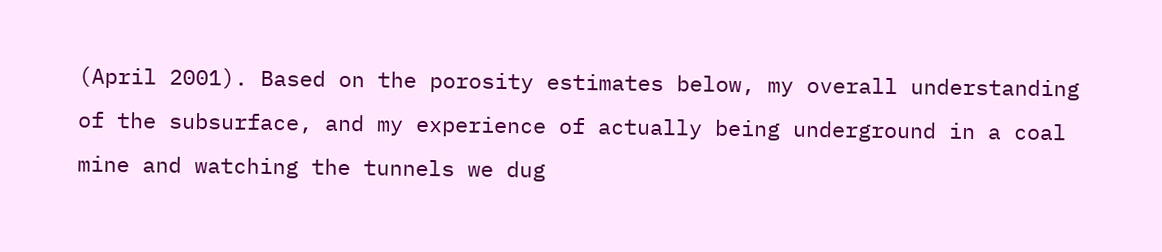(April 2001). Based on the porosity estimates below, my overall understanding of the subsurface, and my experience of actually being underground in a coal mine and watching the tunnels we dug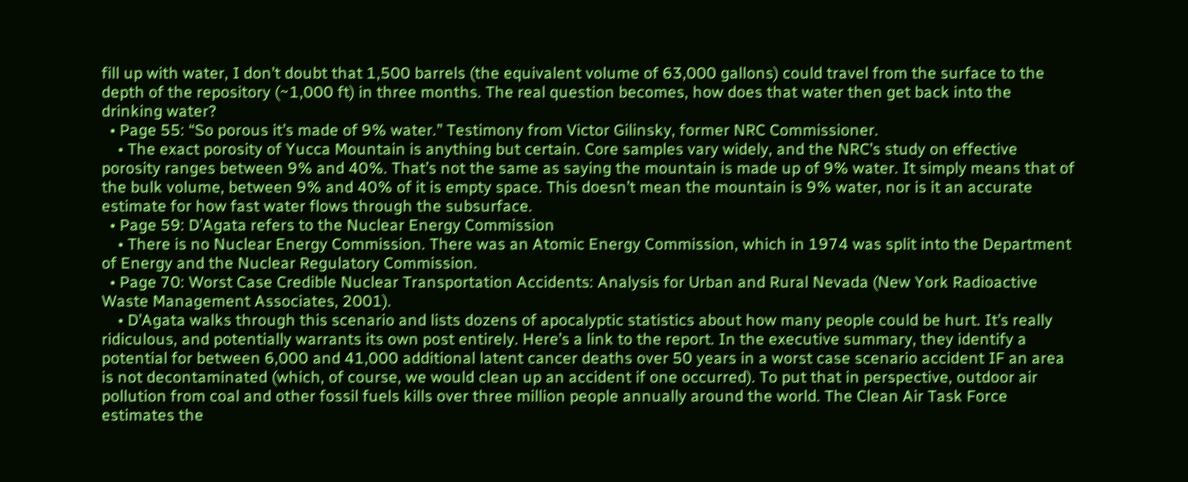fill up with water, I don’t doubt that 1,500 barrels (the equivalent volume of 63,000 gallons) could travel from the surface to the depth of the repository (~1,000 ft) in three months. The real question becomes, how does that water then get back into the drinking water?
  • Page 55: “So porous it’s made of 9% water.” Testimony from Victor Gilinsky, former NRC Commissioner.
    • The exact porosity of Yucca Mountain is anything but certain. Core samples vary widely, and the NRC’s study on effective porosity ranges between 9% and 40%. That’s not the same as saying the mountain is made up of 9% water. It simply means that of the bulk volume, between 9% and 40% of it is empty space. This doesn’t mean the mountain is 9% water, nor is it an accurate estimate for how fast water flows through the subsurface.
  • Page 59: D’Agata refers to the Nuclear Energy Commission
    • There is no Nuclear Energy Commission. There was an Atomic Energy Commission, which in 1974 was split into the Department of Energy and the Nuclear Regulatory Commission.
  • Page 70: Worst Case Credible Nuclear Transportation Accidents: Analysis for Urban and Rural Nevada (New York Radioactive Waste Management Associates, 2001).
    • D’Agata walks through this scenario and lists dozens of apocalyptic statistics about how many people could be hurt. It’s really ridiculous, and potentially warrants its own post entirely. Here’s a link to the report. In the executive summary, they identify a potential for between 6,000 and 41,000 additional latent cancer deaths over 50 years in a worst case scenario accident IF an area is not decontaminated (which, of course, we would clean up an accident if one occurred). To put that in perspective, outdoor air pollution from coal and other fossil fuels kills over three million people annually around the world. The Clean Air Task Force estimates the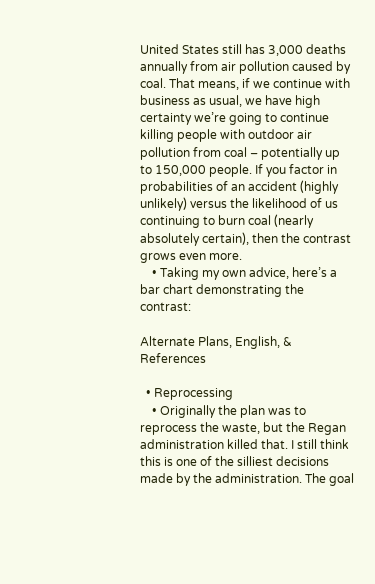United States still has 3,000 deaths annually from air pollution caused by coal. That means, if we continue with business as usual, we have high certainty we’re going to continue killing people with outdoor air pollution from coal – potentially up to 150,000 people. If you factor in probabilities of an accident (highly unlikely) versus the likelihood of us continuing to burn coal (nearly absolutely certain), then the contrast grows even more.
    • Taking my own advice, here’s a bar chart demonstrating the contrast:

Alternate Plans, English, & References

  • Reprocessing
    • Originally the plan was to reprocess the waste, but the Regan administration killed that. I still think this is one of the silliest decisions made by the administration. The goal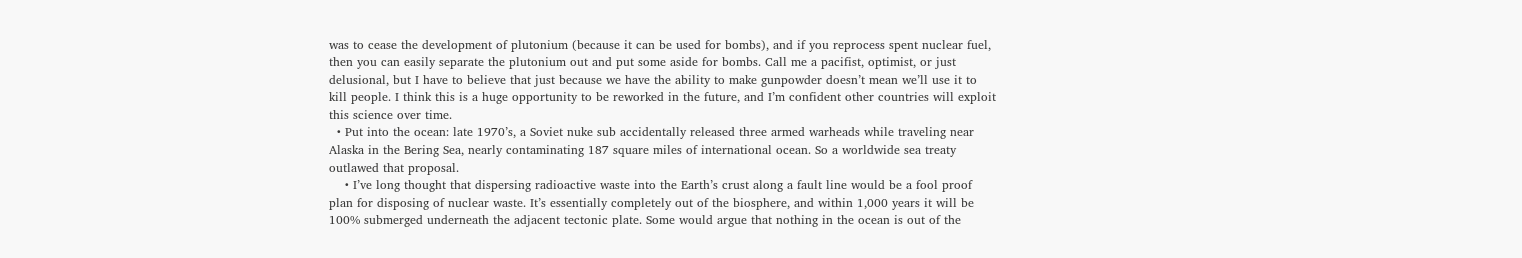was to cease the development of plutonium (because it can be used for bombs), and if you reprocess spent nuclear fuel, then you can easily separate the plutonium out and put some aside for bombs. Call me a pacifist, optimist, or just delusional, but I have to believe that just because we have the ability to make gunpowder doesn’t mean we’ll use it to kill people. I think this is a huge opportunity to be reworked in the future, and I’m confident other countries will exploit this science over time.
  • Put into the ocean: late 1970’s, a Soviet nuke sub accidentally released three armed warheads while traveling near Alaska in the Bering Sea, nearly contaminating 187 square miles of international ocean. So a worldwide sea treaty outlawed that proposal.
    • I’ve long thought that dispersing radioactive waste into the Earth’s crust along a fault line would be a fool proof plan for disposing of nuclear waste. It’s essentially completely out of the biosphere, and within 1,000 years it will be 100% submerged underneath the adjacent tectonic plate. Some would argue that nothing in the ocean is out of the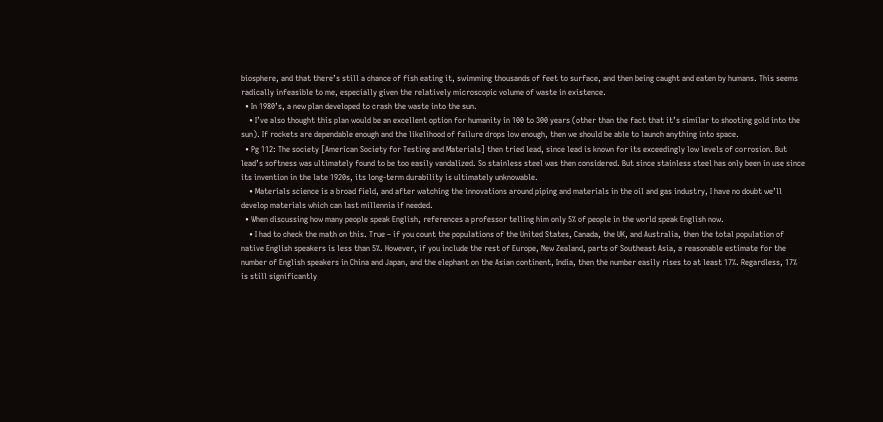biosphere, and that there’s still a chance of fish eating it, swimming thousands of feet to surface, and then being caught and eaten by humans. This seems radically infeasible to me, especially given the relatively microscopic volume of waste in existence.
  • In 1980’s, a new plan developed to crash the waste into the sun.
    • I’ve also thought this plan would be an excellent option for humanity in 100 to 300 years (other than the fact that it’s similar to shooting gold into the sun). If rockets are dependable enough and the likelihood of failure drops low enough, then we should be able to launch anything into space.
  • Pg 112: The society [American Society for Testing and Materials] then tried lead, since lead is known for its exceedingly low levels of corrosion. But lead’s softness was ultimately found to be too easily vandalized. So stainless steel was then considered. But since stainless steel has only been in use since its invention in the late 1920s, its long-term durability is ultimately unknowable.
    • Materials science is a broad field, and after watching the innovations around piping and materials in the oil and gas industry, I have no doubt we’ll develop materials which can last millennia if needed.
  • When discussing how many people speak English, references a professor telling him only 5% of people in the world speak English now.
    • I had to check the math on this. True – if you count the populations of the United States, Canada, the UK, and Australia, then the total population of native English speakers is less than 5%. However, if you include the rest of Europe, New Zealand, parts of Southeast Asia, a reasonable estimate for the number of English speakers in China and Japan, and the elephant on the Asian continent, India, then the number easily rises to at least 17%. Regardless, 17% is still significantly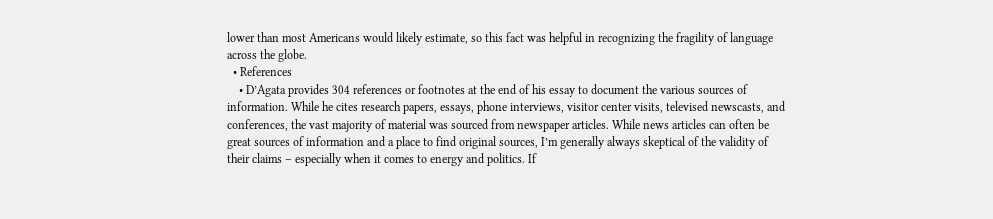lower than most Americans would likely estimate, so this fact was helpful in recognizing the fragility of language across the globe.
  • References
    • D’Agata provides 304 references or footnotes at the end of his essay to document the various sources of information. While he cites research papers, essays, phone interviews, visitor center visits, televised newscasts, and conferences, the vast majority of material was sourced from newspaper articles. While news articles can often be great sources of information and a place to find original sources, I’m generally always skeptical of the validity of their claims – especially when it comes to energy and politics. If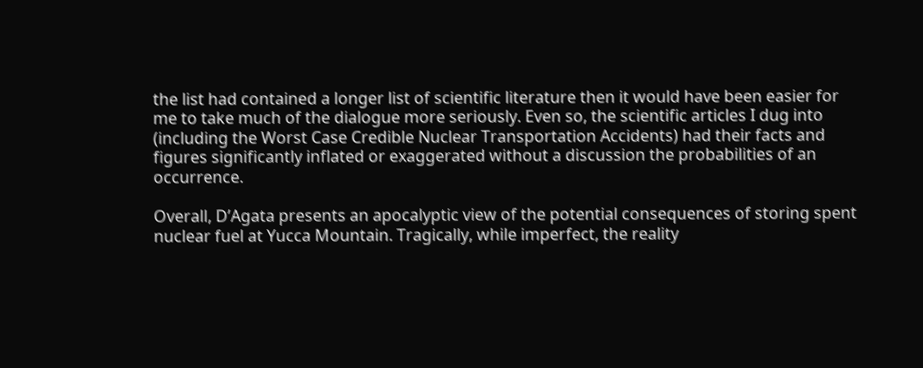the list had contained a longer list of scientific literature then it would have been easier for me to take much of the dialogue more seriously. Even so, the scientific articles I dug into (including the Worst Case Credible Nuclear Transportation Accidents) had their facts and figures significantly inflated or exaggerated without a discussion the probabilities of an occurrence.

Overall, D’Agata presents an apocalyptic view of the potential consequences of storing spent nuclear fuel at Yucca Mountain. Tragically, while imperfect, the reality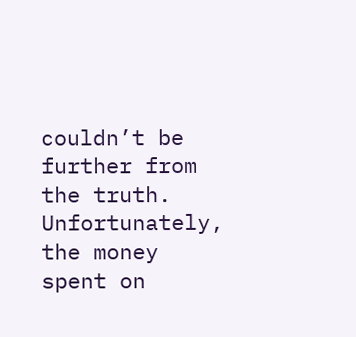couldn’t be further from the truth. Unfortunately, the money spent on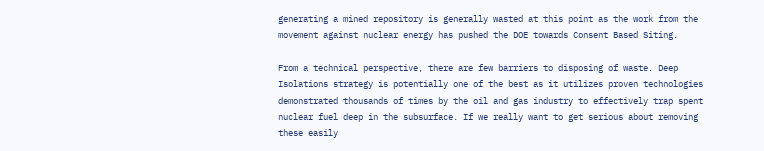generating a mined repository is generally wasted at this point as the work from the movement against nuclear energy has pushed the DOE towards Consent Based Siting.

From a technical perspective, there are few barriers to disposing of waste. Deep Isolations strategy is potentially one of the best as it utilizes proven technologies demonstrated thousands of times by the oil and gas industry to effectively trap spent nuclear fuel deep in the subsurface. If we really want to get serious about removing these easily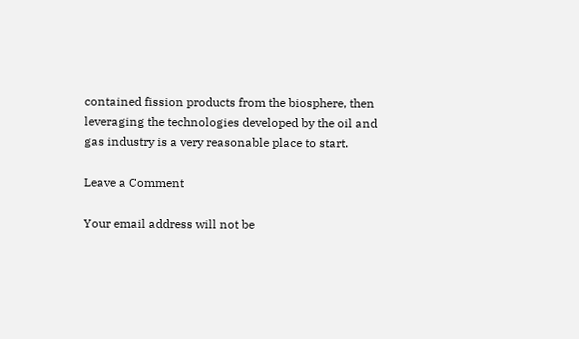contained fission products from the biosphere, then leveraging the technologies developed by the oil and gas industry is a very reasonable place to start.

Leave a Comment

Your email address will not be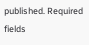published. Required fields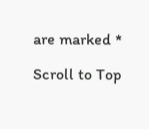are marked *

Scroll to Top